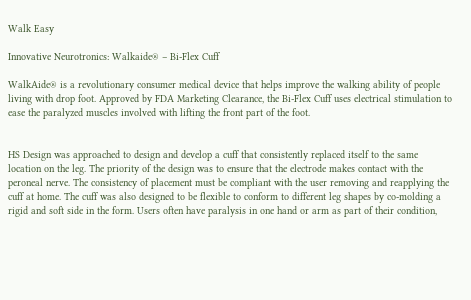Walk Easy

Innovative Neurotronics: Walkaide® – Bi-Flex Cuff

WalkAide® is a revolutionary consumer medical device that helps improve the walking ability of people living with drop foot. Approved by FDA Marketing Clearance, the Bi-Flex Cuff uses electrical stimulation to ease the paralyzed muscles involved with lifting the front part of the foot.


HS Design was approached to design and develop a cuff that consistently replaced itself to the same location on the leg. The priority of the design was to ensure that the electrode makes contact with the peroneal nerve. The consistency of placement must be compliant with the user removing and reapplying the cuff at home. The cuff was also designed to be flexible to conform to different leg shapes by co-molding a rigid and soft side in the form. Users often have paralysis in one hand or arm as part of their condition,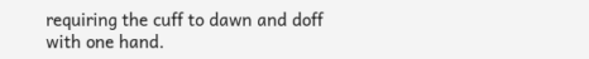requiring the cuff to dawn and doff with one hand.